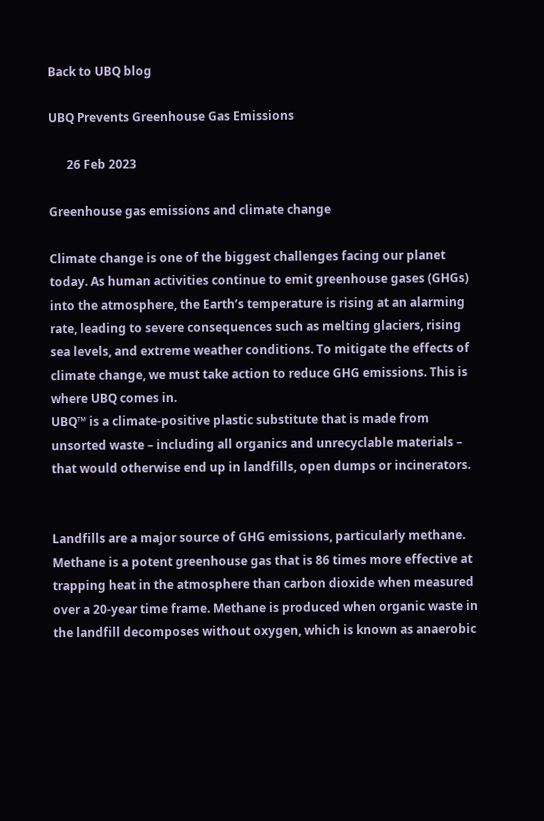Back to UBQ blog

UBQ Prevents Greenhouse Gas Emissions

      26 Feb 2023

Greenhouse gas emissions and climate change

Climate change is one of the biggest challenges facing our planet today. As human activities continue to emit greenhouse gases (GHGs) into the atmosphere, the Earth’s temperature is rising at an alarming rate, leading to severe consequences such as melting glaciers, rising sea levels, and extreme weather conditions. To mitigate the effects of climate change, we must take action to reduce GHG emissions. This is where UBQ comes in.
UBQ™ is a climate-positive plastic substitute that is made from unsorted waste – including all organics and unrecyclable materials – that would otherwise end up in landfills, open dumps or incinerators.


Landfills are a major source of GHG emissions, particularly methane. Methane is a potent greenhouse gas that is 86 times more effective at trapping heat in the atmosphere than carbon dioxide when measured over a 20-year time frame. Methane is produced when organic waste in the landfill decomposes without oxygen, which is known as anaerobic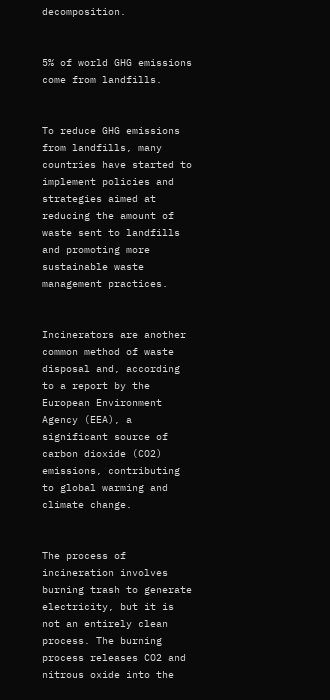decomposition.


5% of world GHG emissions come from landfills.


To reduce GHG emissions from landfills, many countries have started to implement policies and strategies aimed at reducing the amount of waste sent to landfills and promoting more sustainable waste management practices.


Incinerators are another common method of waste disposal and, according to a report by the European Environment Agency (EEA), a significant source of carbon dioxide (CO2) emissions, contributing to global warming and climate change.


The process of incineration involves burning trash to generate electricity, but it is not an entirely clean process. The burning process releases CO2 and nitrous oxide into the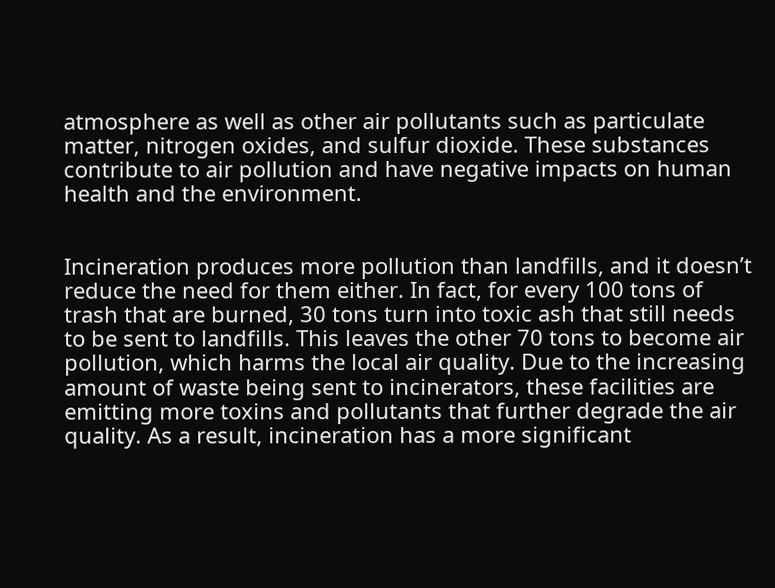atmosphere as well as other air pollutants such as particulate matter, nitrogen oxides, and sulfur dioxide. These substances contribute to air pollution and have negative impacts on human health and the environment.


Incineration produces more pollution than landfills, and it doesn’t reduce the need for them either. In fact, for every 100 tons of trash that are burned, 30 tons turn into toxic ash that still needs to be sent to landfills. This leaves the other 70 tons to become air pollution, which harms the local air quality. Due to the increasing amount of waste being sent to incinerators, these facilities are emitting more toxins and pollutants that further degrade the air quality. As a result, incineration has a more significant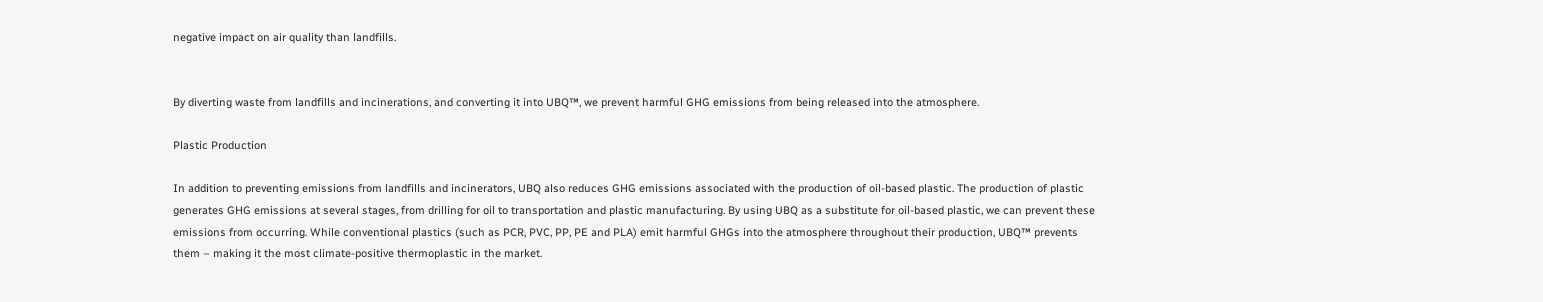negative impact on air quality than landfills.


By diverting waste from landfills and incinerations, and converting it into UBQ™, we prevent harmful GHG emissions from being released into the atmosphere.

Plastic Production

In addition to preventing emissions from landfills and incinerators, UBQ also reduces GHG emissions associated with the production of oil-based plastic. The production of plastic generates GHG emissions at several stages, from drilling for oil to transportation and plastic manufacturing. By using UBQ as a substitute for oil-based plastic, we can prevent these emissions from occurring. While conventional plastics (such as PCR, PVC, PP, PE and PLA) emit harmful GHGs into the atmosphere throughout their production, UBQ™ prevents them – making it the most climate-positive thermoplastic in the market.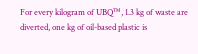For every kilogram of UBQ™, 1.3 kg of waste are diverted, one kg of oil-based plastic is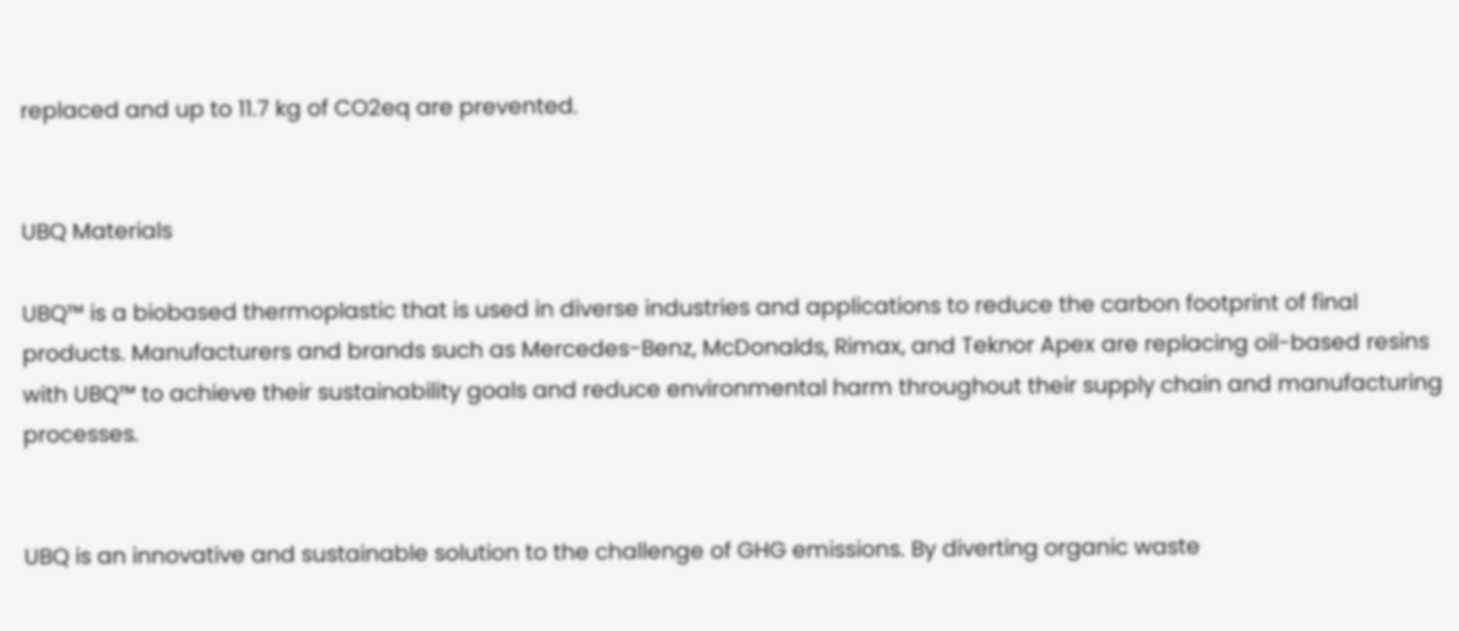replaced and up to 11.7 kg of CO2eq are prevented.


UBQ Materials

UBQ™ is a biobased thermoplastic that is used in diverse industries and applications to reduce the carbon footprint of final products. Manufacturers and brands such as Mercedes-Benz, McDonalds, Rimax, and Teknor Apex are replacing oil-based resins with UBQ™ to achieve their sustainability goals and reduce environmental harm throughout their supply chain and manufacturing processes.


UBQ is an innovative and sustainable solution to the challenge of GHG emissions. By diverting organic waste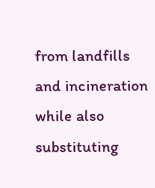from landfills and incineration while also substituting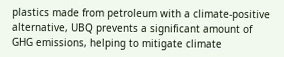plastics made from petroleum with a climate-positive alternative, UBQ prevents a significant amount of GHG emissions, helping to mitigate climate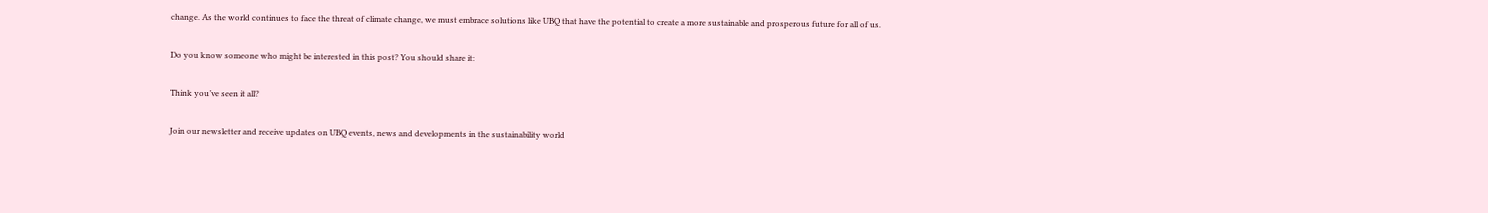change. As the world continues to face the threat of climate change, we must embrace solutions like UBQ that have the potential to create a more sustainable and prosperous future for all of us.

Do you know someone who might be interested in this post? You should share it:

Think you’ve seen it all?

Join our newsletter and receive updates on UBQ events, news and developments in the sustainability world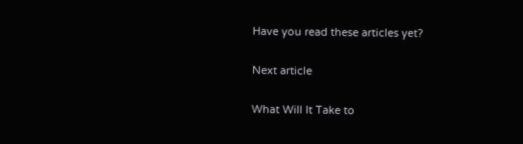Have you read these articles yet?

Next article

What Will It Take to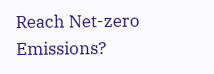Reach Net-zero Emissions?